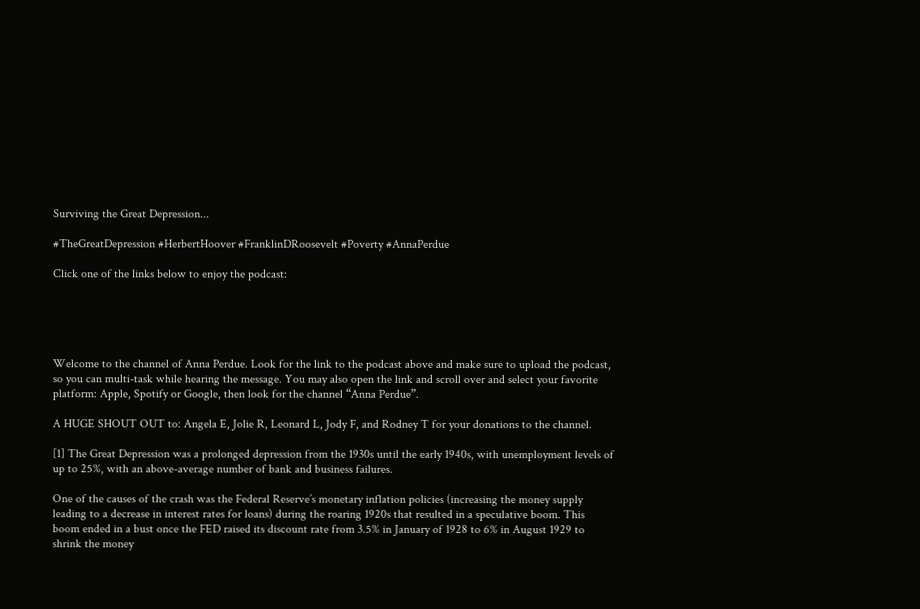Surviving the Great Depression...

#TheGreatDepression #HerbertHoover #FranklinDRoosevelt #Poverty #AnnaPerdue

Click one of the links below to enjoy the podcast:





Welcome to the channel of Anna Perdue. Look for the link to the podcast above and make sure to upload the podcast, so you can multi-task while hearing the message. You may also open the link and scroll over and select your favorite platform: Apple, Spotify or Google, then look for the channel “Anna Perdue”.

A HUGE SHOUT OUT to: Angela E, Jolie R, Leonard L, Jody F, and Rodney T for your donations to the channel.

[1] The Great Depression was a prolonged depression from the 1930s until the early 1940s, with unemployment levels of up to 25%, with an above-average number of bank and business failures.

One of the causes of the crash was the Federal Reserve’s monetary inflation policies (increasing the money supply leading to a decrease in interest rates for loans) during the roaring 1920s that resulted in a speculative boom. This boom ended in a bust once the FED raised its discount rate from 3.5% in January of 1928 to 6% in August 1929 to shrink the money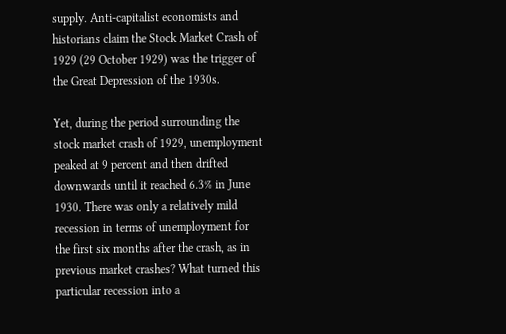supply. Anti-capitalist economists and historians claim the Stock Market Crash of 1929 (29 October 1929) was the trigger of the Great Depression of the 1930s.

Yet, during the period surrounding the stock market crash of 1929, unemployment peaked at 9 percent and then drifted downwards until it reached 6.3% in June 1930. There was only a relatively mild recession in terms of unemployment for the first six months after the crash, as in previous market crashes? What turned this particular recession into a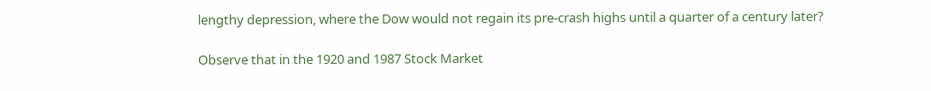lengthy depression, where the Dow would not regain its pre-crash highs until a quarter of a century later?

Observe that in the 1920 and 1987 Stock Market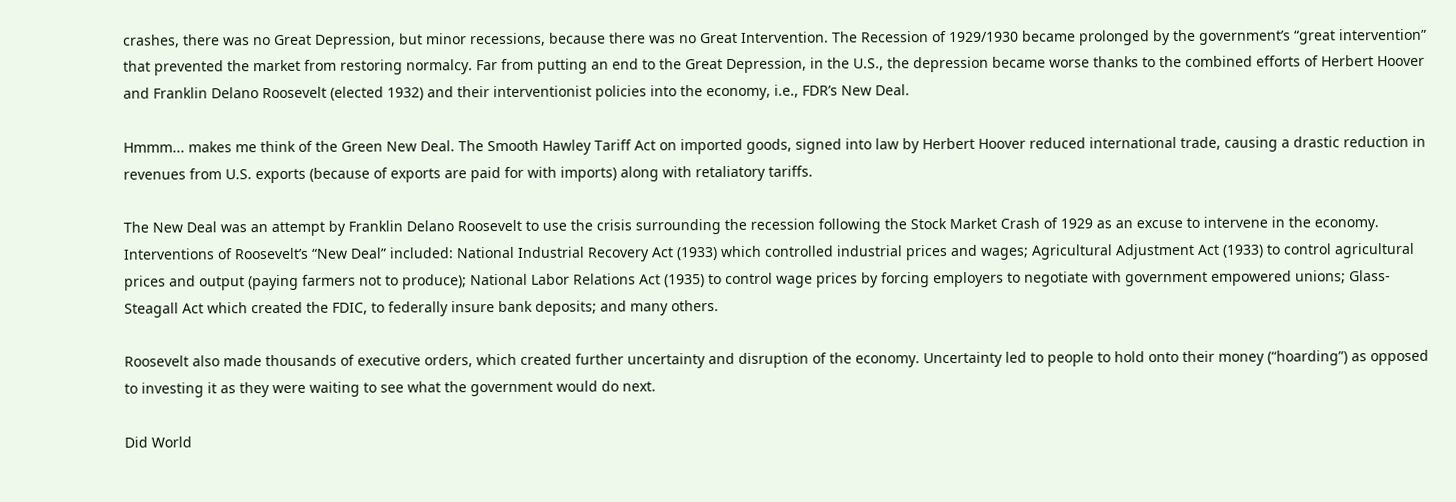crashes, there was no Great Depression, but minor recessions, because there was no Great Intervention. The Recession of 1929/1930 became prolonged by the government’s “great intervention” that prevented the market from restoring normalcy. Far from putting an end to the Great Depression, in the U.S., the depression became worse thanks to the combined efforts of Herbert Hoover and Franklin Delano Roosevelt (elected 1932) and their interventionist policies into the economy, i.e., FDR’s New Deal.

Hmmm... makes me think of the Green New Deal. The Smooth Hawley Tariff Act on imported goods, signed into law by Herbert Hoover reduced international trade, causing a drastic reduction in revenues from U.S. exports (because of exports are paid for with imports) along with retaliatory tariffs.

The New Deal was an attempt by Franklin Delano Roosevelt to use the crisis surrounding the recession following the Stock Market Crash of 1929 as an excuse to intervene in the economy. Interventions of Roosevelt’s “New Deal” included: National Industrial Recovery Act (1933) which controlled industrial prices and wages; Agricultural Adjustment Act (1933) to control agricultural prices and output (paying farmers not to produce); National Labor Relations Act (1935) to control wage prices by forcing employers to negotiate with government empowered unions; Glass-Steagall Act which created the FDIC, to federally insure bank deposits; and many others.

Roosevelt also made thousands of executive orders, which created further uncertainty and disruption of the economy. Uncertainty led to people to hold onto their money (“hoarding”) as opposed to investing it as they were waiting to see what the government would do next.

Did World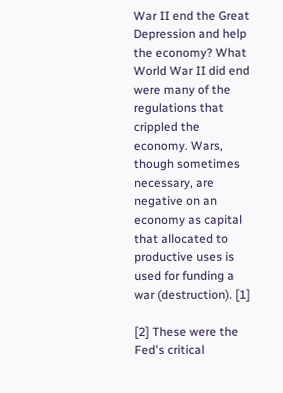War II end the Great Depression and help the economy? What World War II did end were many of the regulations that crippled the economy. Wars, though sometimes necessary, are negative on an economy as capital that allocated to productive uses is used for funding a war (destruction). [1]

[2] These were the Fed's critical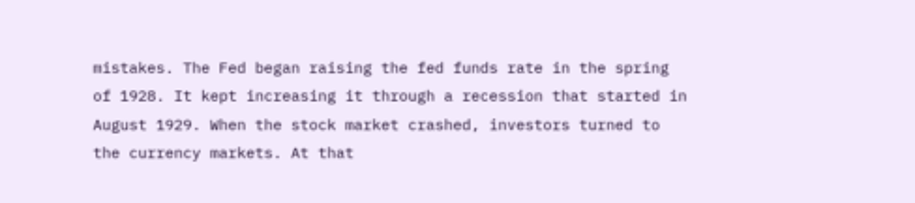mistakes. The Fed began raising the fed funds rate in the spring of 1928. It kept increasing it through a recession that started in August 1929. When the stock market crashed, investors turned to the currency markets. At that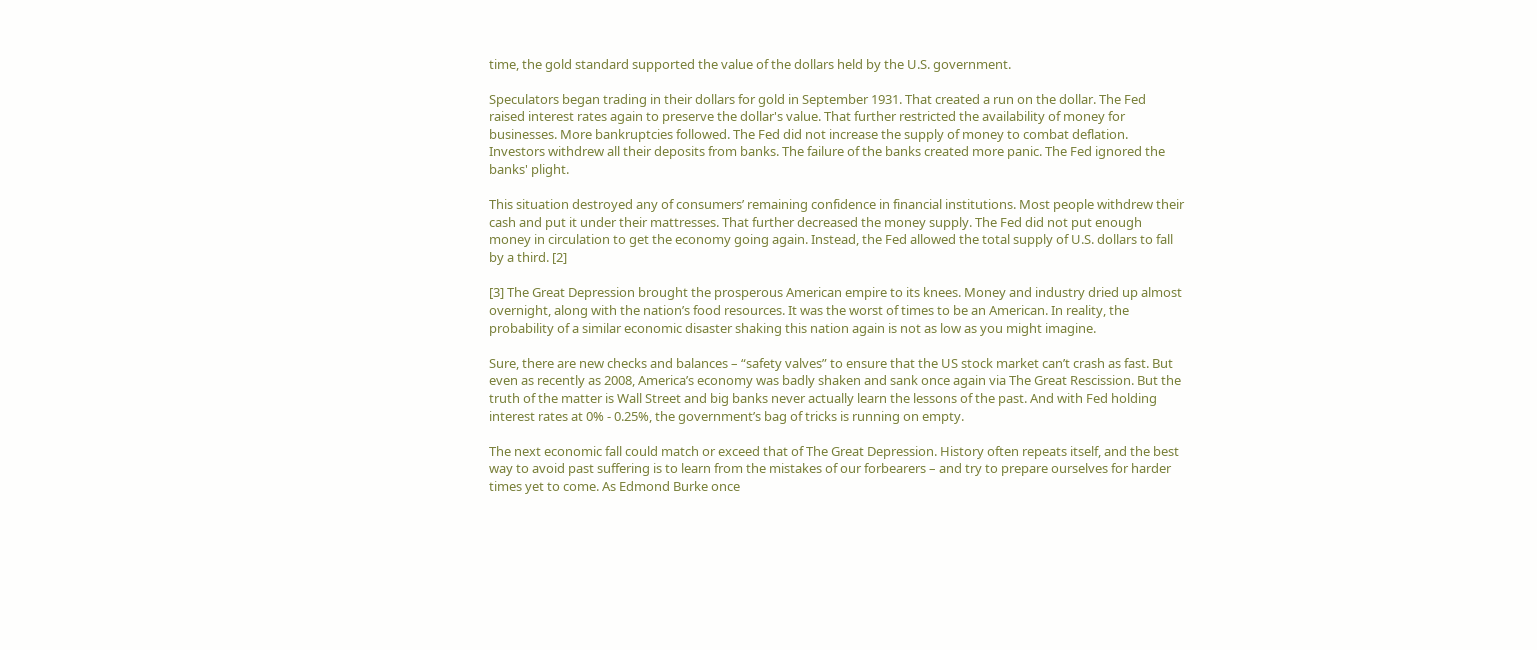time, the gold standard supported the value of the dollars held by the U.S. government.

Speculators began trading in their dollars for gold in September 1931. That created a run on the dollar. The Fed raised interest rates again to preserve the dollar's value. That further restricted the availability of money for businesses. More bankruptcies followed. The Fed did not increase the supply of money to combat deflation. Investors withdrew all their deposits from banks. The failure of the banks created more panic. The Fed ignored the banks' plight.

This situation destroyed any of consumers’ remaining confidence in financial institutions. Most people withdrew their cash and put it under their mattresses. That further decreased the money supply. The Fed did not put enough money in circulation to get the economy going again. Instead, the Fed allowed the total supply of U.S. dollars to fall by a third. [2]

[3] The Great Depression brought the prosperous American empire to its knees. Money and industry dried up almost overnight, along with the nation’s food resources. It was the worst of times to be an American. In reality, the probability of a similar economic disaster shaking this nation again is not as low as you might imagine.

Sure, there are new checks and balances – “safety valves” to ensure that the US stock market can’t crash as fast. But even as recently as 2008, America’s economy was badly shaken and sank once again via The Great Rescission. But the truth of the matter is Wall Street and big banks never actually learn the lessons of the past. And with Fed holding interest rates at 0% - 0.25%, the government’s bag of tricks is running on empty.

The next economic fall could match or exceed that of The Great Depression. History often repeats itself, and the best way to avoid past suffering is to learn from the mistakes of our forbearers – and try to prepare ourselves for harder times yet to come. As Edmond Burke once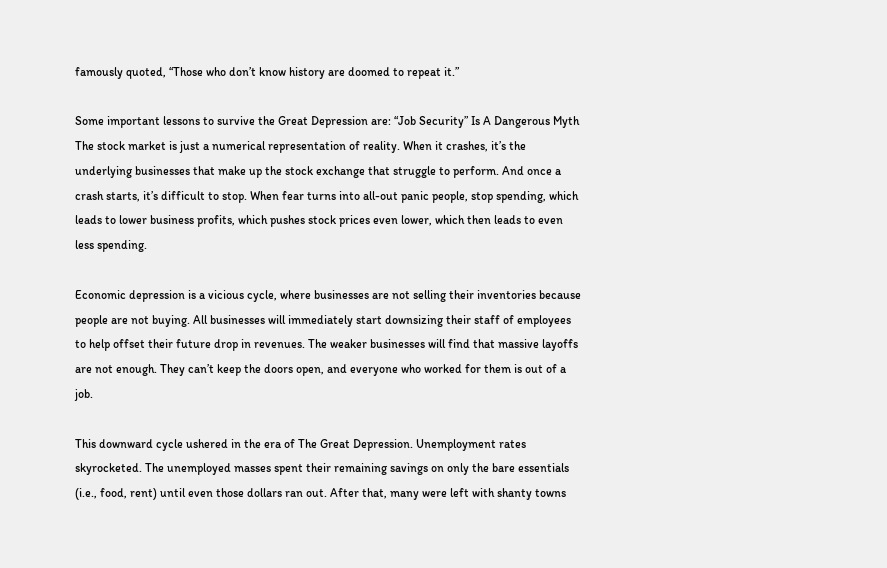famously quoted, “Those who don’t know history are doomed to repeat it.”

Some important lessons to survive the Great Depression are: “Job Security” Is A Dangerous Myth The stock market is just a numerical representation of reality. When it crashes, it’s the underlying businesses that make up the stock exchange that struggle to perform. And once a crash starts, it’s difficult to stop. When fear turns into all-out panic people, stop spending, which leads to lower business profits, which pushes stock prices even lower, which then leads to even less spending.

Economic depression is a vicious cycle, where businesses are not selling their inventories because people are not buying. All businesses will immediately start downsizing their staff of employees to help offset their future drop in revenues. The weaker businesses will find that massive layoffs are not enough. They can’t keep the doors open, and everyone who worked for them is out of a job.

This downward cycle ushered in the era of The Great Depression. Unemployment rates skyrocketed. The unemployed masses spent their remaining savings on only the bare essentials (i.e., food, rent) until even those dollars ran out. After that, many were left with shanty towns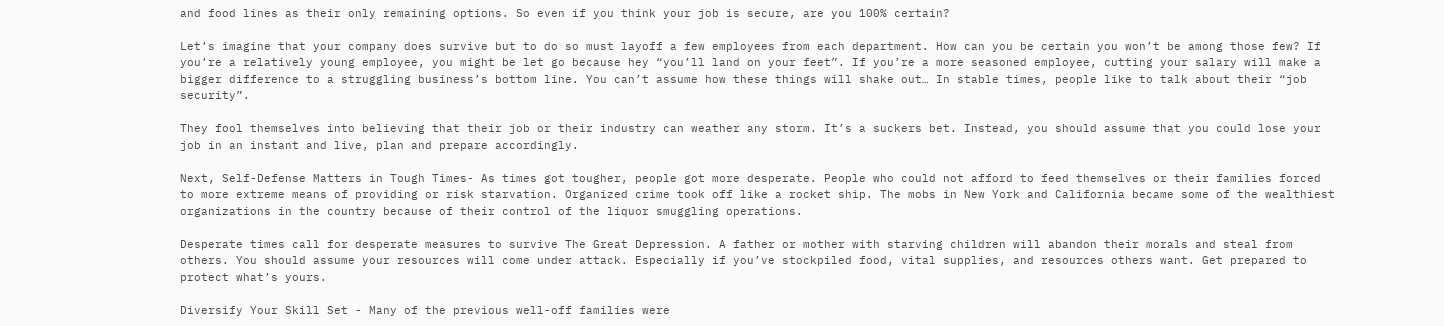and food lines as their only remaining options. So even if you think your job is secure, are you 100% certain?

Let’s imagine that your company does survive but to do so must layoff a few employees from each department. How can you be certain you won’t be among those few? If you’re a relatively young employee, you might be let go because hey “you’ll land on your feet”. If you’re a more seasoned employee, cutting your salary will make a bigger difference to a struggling business’s bottom line. You can’t assume how these things will shake out… In stable times, people like to talk about their “job security”.

They fool themselves into believing that their job or their industry can weather any storm. It’s a suckers bet. Instead, you should assume that you could lose your job in an instant and live, plan and prepare accordingly.

Next, Self-Defense Matters in Tough Times- As times got tougher, people got more desperate. People who could not afford to feed themselves or their families forced to more extreme means of providing or risk starvation. Organized crime took off like a rocket ship. The mobs in New York and California became some of the wealthiest organizations in the country because of their control of the liquor smuggling operations.

Desperate times call for desperate measures to survive The Great Depression. A father or mother with starving children will abandon their morals and steal from others. You should assume your resources will come under attack. Especially if you’ve stockpiled food, vital supplies, and resources others want. Get prepared to protect what’s yours.

Diversify Your Skill Set - Many of the previous well-off families were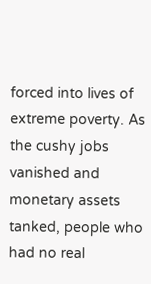forced into lives of extreme poverty. As the cushy jobs vanished and monetary assets tanked, people who had no real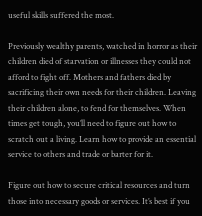useful skills suffered the most.

Previously wealthy parents, watched in horror as their children died of starvation or illnesses they could not afford to fight off. Mothers and fathers died by sacrificing their own needs for their children. Leaving their children alone, to fend for themselves. When times get tough, you’ll need to figure out how to scratch out a living. Learn how to provide an essential service to others and trade or barter for it.

Figure out how to secure critical resources and turn those into necessary goods or services. It’s best if you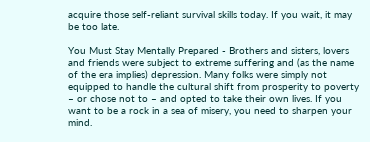acquire those self-reliant survival skills today. If you wait, it may be too late.

You Must Stay Mentally Prepared - Brothers and sisters, lovers and friends were subject to extreme suffering and (as the name of the era implies) depression. Many folks were simply not equipped to handle the cultural shift from prosperity to poverty – or chose not to – and opted to take their own lives. If you want to be a rock in a sea of misery, you need to sharpen your mind.